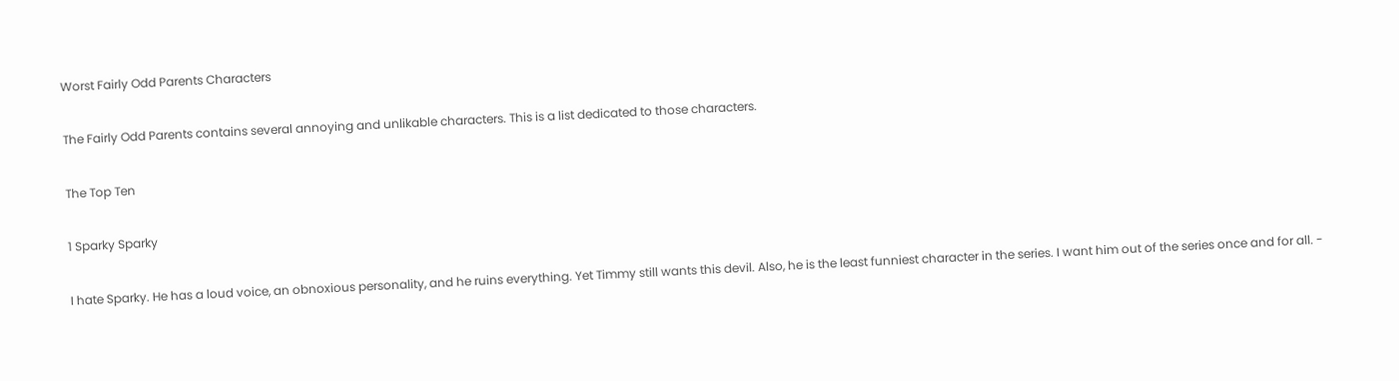Worst Fairly Odd Parents Characters

The Fairly Odd Parents contains several annoying and unlikable characters. This is a list dedicated to those characters.

The Top Ten

1 Sparky Sparky

I hate Sparky. He has a loud voice, an obnoxious personality, and he ruins everything. Yet Timmy still wants this devil. Also, he is the least funniest character in the series. I want him out of the series once and for all. -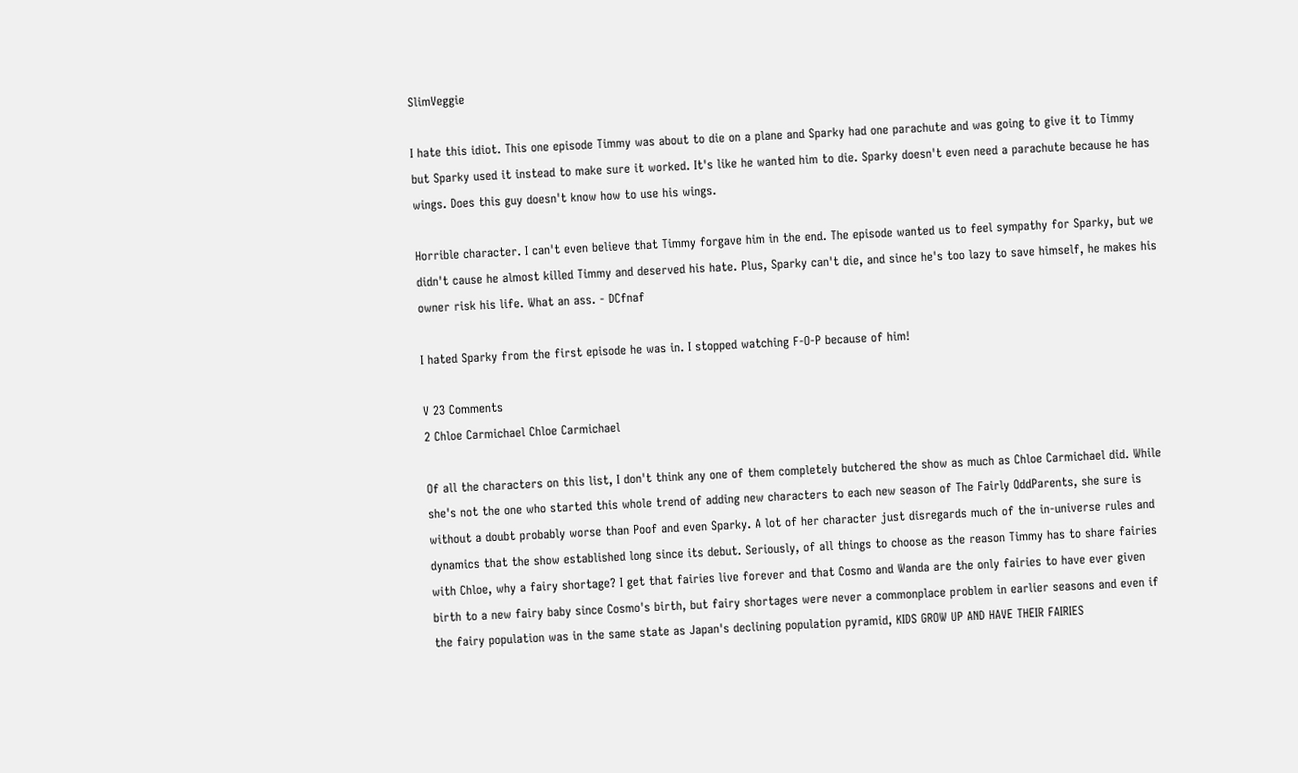SlimVeggie

I hate this idiot. This one episode Timmy was about to die on a plane and Sparky had one parachute and was going to give it to Timmy but Sparky used it instead to make sure it worked. It's like he wanted him to die. Sparky doesn't even need a parachute because he has wings. Does this guy doesn't know how to use his wings.

Horrible character. I can't even believe that Timmy forgave him in the end. The episode wanted us to feel sympathy for Sparky, but we didn't cause he almost killed Timmy and deserved his hate. Plus, Sparky can't die, and since he's too lazy to save himself, he makes his owner risk his life. What an ass. - DCfnaf

I hated Sparky from the first episode he was in. I stopped watching F-O-P because of him!

V 23 Comments
2 Chloe Carmichael Chloe Carmichael

Of all the characters on this list, I don't think any one of them completely butchered the show as much as Chloe Carmichael did. While she's not the one who started this whole trend of adding new characters to each new season of The Fairly OddParents, she sure is without a doubt probably worse than Poof and even Sparky. A lot of her character just disregards much of the in-universe rules and dynamics that the show established long since its debut. Seriously, of all things to choose as the reason Timmy has to share fairies with Chloe, why a fairy shortage? I get that fairies live forever and that Cosmo and Wanda are the only fairies to have ever given birth to a new fairy baby since Cosmo's birth, but fairy shortages were never a commonplace problem in earlier seasons and even if the fairy population was in the same state as Japan's declining population pyramid, KIDS GROW UP AND HAVE THEIR FAIRIES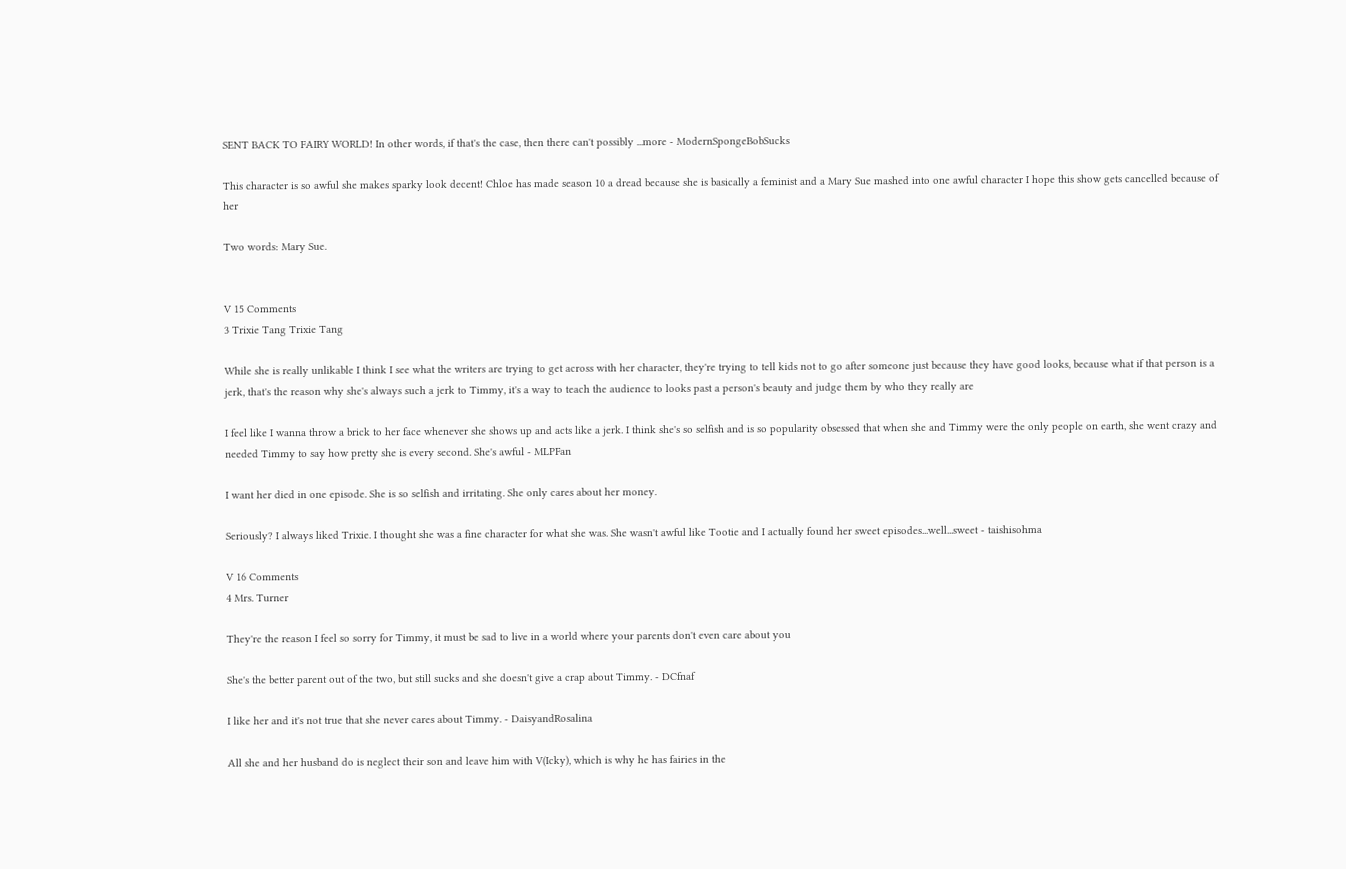SENT BACK TO FAIRY WORLD! In other words, if that's the case, then there can't possibly ...more - ModernSpongeBobSucks

This character is so awful she makes sparky look decent! Chloe has made season 10 a dread because she is basically a feminist and a Mary Sue mashed into one awful character I hope this show gets cancelled because of her

Two words: Mary Sue.


V 15 Comments
3 Trixie Tang Trixie Tang

While she is really unlikable I think I see what the writers are trying to get across with her character, they're trying to tell kids not to go after someone just because they have good looks, because what if that person is a jerk, that's the reason why she's always such a jerk to Timmy, it's a way to teach the audience to looks past a person's beauty and judge them by who they really are

I feel like I wanna throw a brick to her face whenever she shows up and acts like a jerk. I think she's so selfish and is so popularity obsessed that when she and Timmy were the only people on earth, she went crazy and needed Timmy to say how pretty she is every second. She's awful - MLPFan

I want her died in one episode. She is so selfish and irritating. She only cares about her money.

Seriously? I always liked Trixie. I thought she was a fine character for what she was. She wasn't awful like Tootie and I actually found her sweet episodes...well...sweet - taishisohma

V 16 Comments
4 Mrs. Turner

They're the reason I feel so sorry for Timmy, it must be sad to live in a world where your parents don't even care about you

She's the better parent out of the two, but still sucks and she doesn't give a crap about Timmy. - DCfnaf

I like her and it's not true that she never cares about Timmy. - DaisyandRosalina

All she and her husband do is neglect their son and leave him with V(Icky), which is why he has fairies in the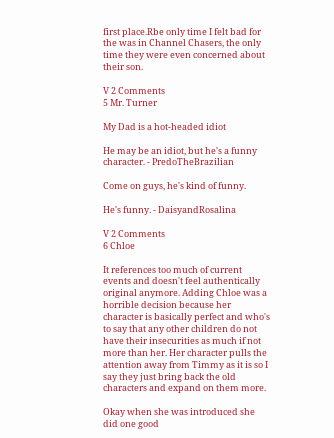first place.Rbe only time I felt bad for the was in Channel Chasers, the only time they were even concerned about their son.

V 2 Comments
5 Mr. Turner

My Dad is a hot-headed idiot

He may be an idiot, but he's a funny character. - PredoTheBrazilian

Come on guys, he's kind of funny.

He's funny. - DaisyandRosalina

V 2 Comments
6 Chloe

It references too much of current events and doesn't feel authentically original anymore. Adding Chloe was a horrible decision because her character is basically perfect and who's to say that any other children do not have their insecurities as much if not more than her. Her character pulls the attention away from Timmy as it is so I say they just bring back the old characters and expand on them more.

Okay when she was introduced she did one good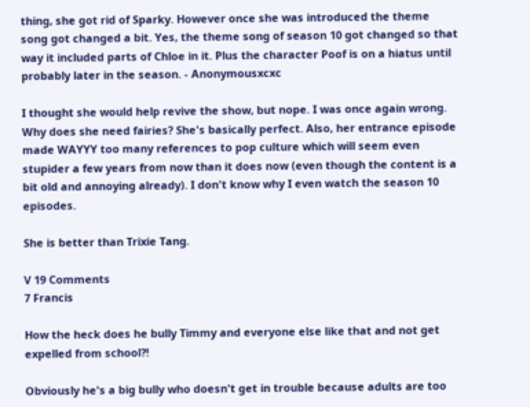thing, she got rid of Sparky. However once she was introduced the theme song got changed a bit. Yes, the theme song of season 10 got changed so that way it included parts of Chloe in it. Plus the character Poof is on a hiatus until probably later in the season. - Anonymousxcxc

I thought she would help revive the show, but nope. I was once again wrong. Why does she need fairies? She's basically perfect. Also, her entrance episode made WAYYY too many references to pop culture which will seem even stupider a few years from now than it does now (even though the content is a bit old and annoying already). I don't know why I even watch the season 10 episodes.

She is better than Trixie Tang.

V 19 Comments
7 Francis

How the heck does he bully Timmy and everyone else like that and not get expelled from school?!

Obviously he's a big bully who doesn't get in trouble because adults are too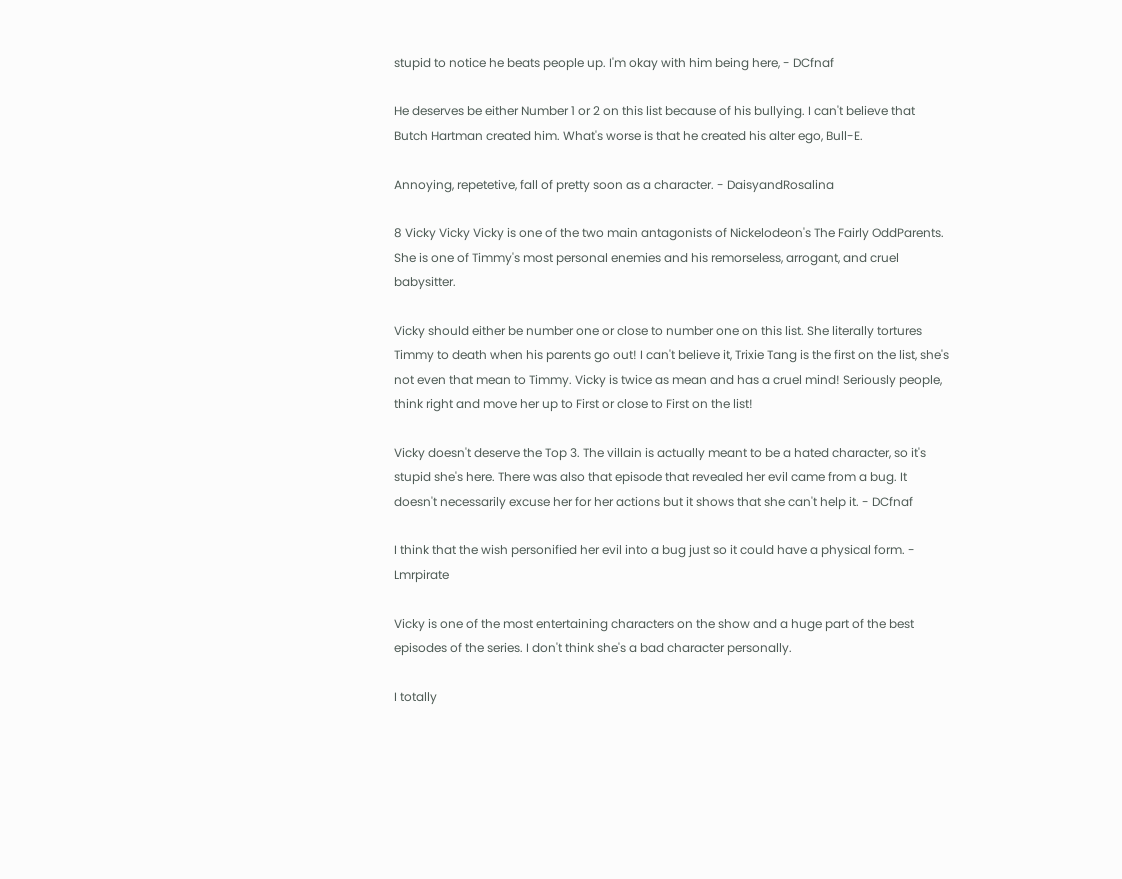stupid to notice he beats people up. I'm okay with him being here, - DCfnaf

He deserves be either Number 1 or 2 on this list because of his bullying. I can't believe that Butch Hartman created him. What's worse is that he created his alter ego, Bull-E.

Annoying, repetetive, fall of pretty soon as a character. - DaisyandRosalina

8 Vicky Vicky Vicky is one of the two main antagonists of Nickelodeon's The Fairly OddParents. She is one of Timmy's most personal enemies and his remorseless, arrogant, and cruel babysitter.

Vicky should either be number one or close to number one on this list. She literally tortures Timmy to death when his parents go out! I can't believe it, Trixie Tang is the first on the list, she's not even that mean to Timmy. Vicky is twice as mean and has a cruel mind! Seriously people, think right and move her up to First or close to First on the list!

Vicky doesn't deserve the Top 3. The villain is actually meant to be a hated character, so it's stupid she's here. There was also that episode that revealed her evil came from a bug. It doesn't necessarily excuse her for her actions but it shows that she can't help it. - DCfnaf

I think that the wish personified her evil into a bug just so it could have a physical form. - Lmrpirate

Vicky is one of the most entertaining characters on the show and a huge part of the best episodes of the series. I don't think she's a bad character personally.

I totally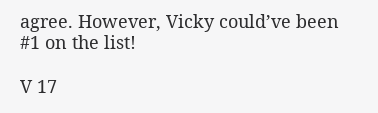agree. However, Vicky could’ve been #1 on the list!

V 17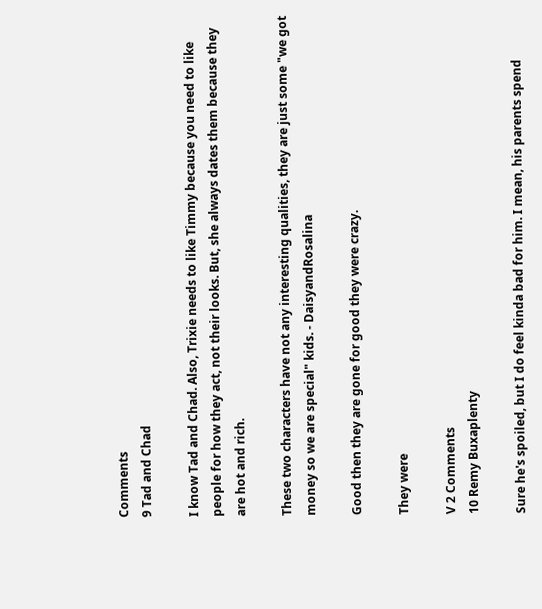Comments
9 Tad and Chad

I know Tad and Chad. Also, Trixie needs to like Timmy because you need to like people for how they act, not their looks. But, she always dates them because they are hot and rich.

These two characters have not any interesting qualities, they are just some "we got money so we are special" kids. - DaisyandRosalina

Good then they are gone for good they were crazy.

They were

V 2 Comments
10 Remy Buxaplenty

Sure he's spoiled, but I do feel kinda bad for him. I mean, his parents spend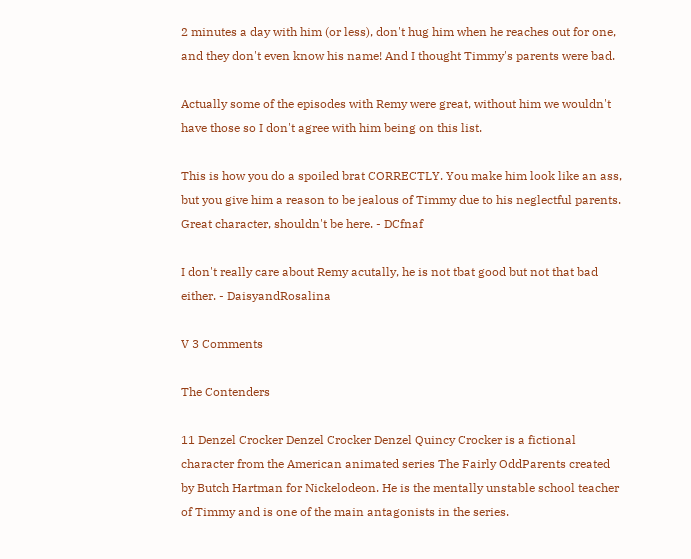2 minutes a day with him (or less), don't hug him when he reaches out for one, and they don't even know his name! And I thought Timmy's parents were bad.

Actually some of the episodes with Remy were great, without him we wouldn't have those so I don't agree with him being on this list.

This is how you do a spoiled brat CORRECTLY. You make him look like an ass, but you give him a reason to be jealous of Timmy due to his neglectful parents. Great character, shouldn't be here. - DCfnaf

I don't really care about Remy acutally, he is not tbat good but not that bad either. - DaisyandRosalina

V 3 Comments

The Contenders

11 Denzel Crocker Denzel Crocker Denzel Quincy Crocker is a fictional character from the American animated series The Fairly OddParents created by Butch Hartman for Nickelodeon. He is the mentally unstable school teacher of Timmy and is one of the main antagonists in the series.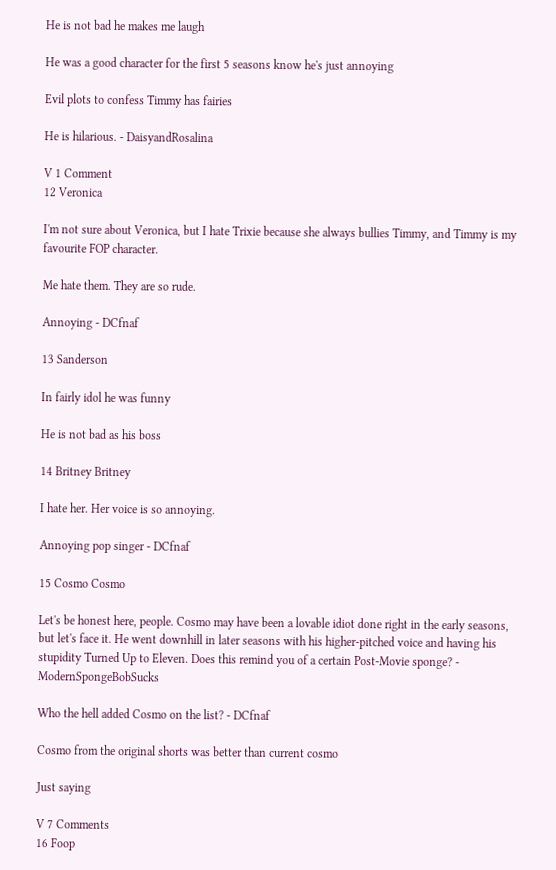He is not bad he makes me laugh

He was a good character for the first 5 seasons know he's just annoying

Evil plots to confess Timmy has fairies

He is hilarious. - DaisyandRosalina

V 1 Comment
12 Veronica

I'm not sure about Veronica, but I hate Trixie because she always bullies Timmy, and Timmy is my favourite FOP character.

Me hate them. They are so rude.

Annoying - DCfnaf

13 Sanderson

In fairly idol he was funny

He is not bad as his boss

14 Britney Britney

I hate her. Her voice is so annoying.

Annoying pop singer - DCfnaf

15 Cosmo Cosmo

Let's be honest here, people. Cosmo may have been a lovable idiot done right in the early seasons, but let's face it. He went downhill in later seasons with his higher-pitched voice and having his stupidity Turned Up to Eleven. Does this remind you of a certain Post-Movie sponge? - ModernSpongeBobSucks

Who the hell added Cosmo on the list? - DCfnaf

Cosmo from the original shorts was better than current cosmo

Just saying

V 7 Comments
16 Foop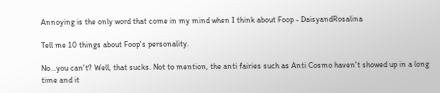Annoying is the only word that come in my mind when I think about Foop - DaisyandRosalina

Tell me 10 things about Foop's personality.

No...you can't? Well, that sucks. Not to mention, the anti fairies such as Anti Cosmo haven't showed up in a long time and it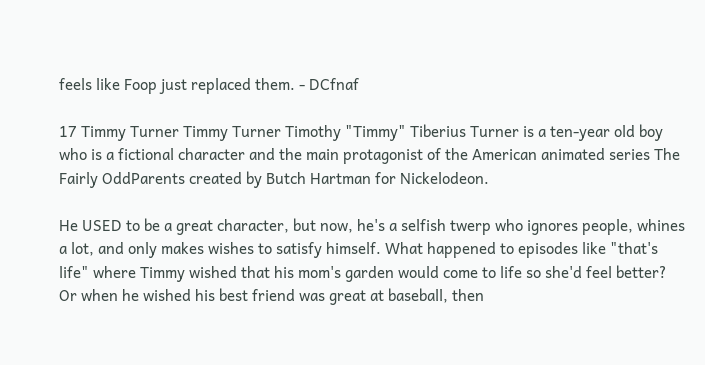feels like Foop just replaced them. - DCfnaf

17 Timmy Turner Timmy Turner Timothy "Timmy" Tiberius Turner is a ten-year old boy who is a fictional character and the main protagonist of the American animated series The Fairly OddParents created by Butch Hartman for Nickelodeon.

He USED to be a great character, but now, he's a selfish twerp who ignores people, whines a lot, and only makes wishes to satisfy himself. What happened to episodes like "that's life" where Timmy wished that his mom's garden would come to life so she'd feel better? Or when he wished his best friend was great at baseball, then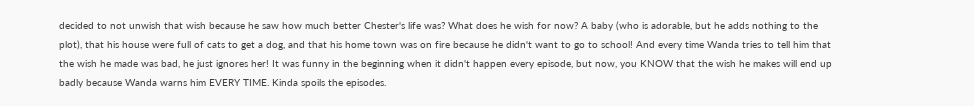decided to not unwish that wish because he saw how much better Chester's life was? What does he wish for now? A baby (who is adorable, but he adds nothing to the plot), that his house were full of cats to get a dog, and that his home town was on fire because he didn't want to go to school! And every time Wanda tries to tell him that the wish he made was bad, he just ignores her! It was funny in the beginning when it didn't happen every episode, but now, you KNOW that the wish he makes will end up badly because Wanda warns him EVERY TIME. Kinda spoils the episodes.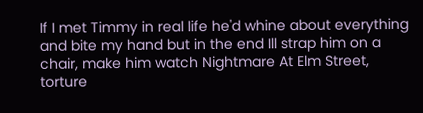If I met Timmy in real life he'd whine about everything and bite my hand but in the end Ill strap him on a chair, make him watch Nightmare At Elm Street, torture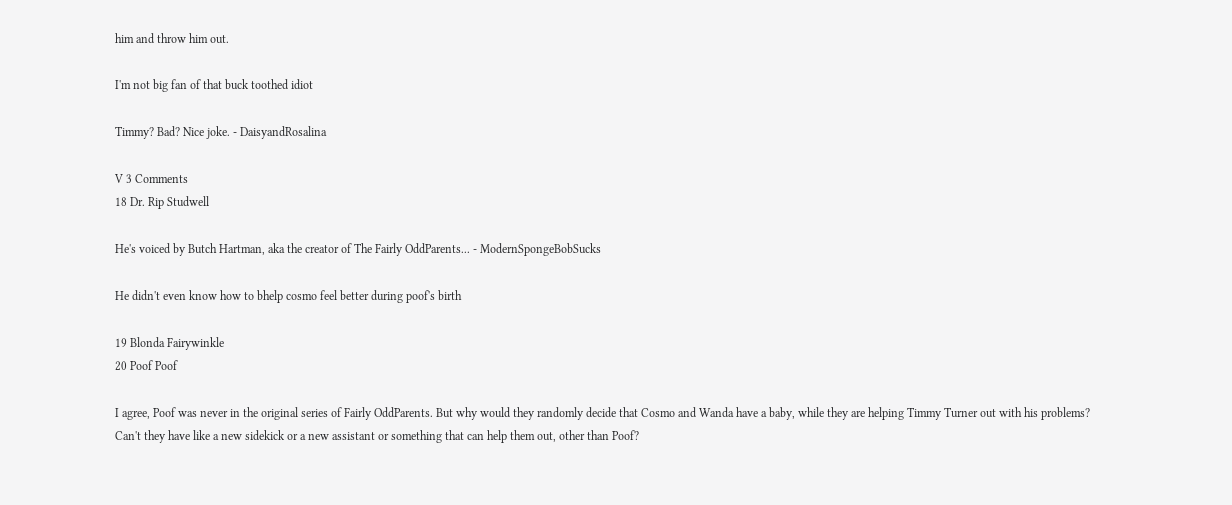him and throw him out.

I'm not big fan of that buck toothed idiot

Timmy? Bad? Nice joke. - DaisyandRosalina

V 3 Comments
18 Dr. Rip Studwell

He's voiced by Butch Hartman, aka the creator of The Fairly OddParents... - ModernSpongeBobSucks

He didn't even know how to bhelp cosmo feel better during poof's birth

19 Blonda Fairywinkle
20 Poof Poof

I agree, Poof was never in the original series of Fairly OddParents. But why would they randomly decide that Cosmo and Wanda have a baby, while they are helping Timmy Turner out with his problems? Can't they have like a new sidekick or a new assistant or something that can help them out, other than Poof?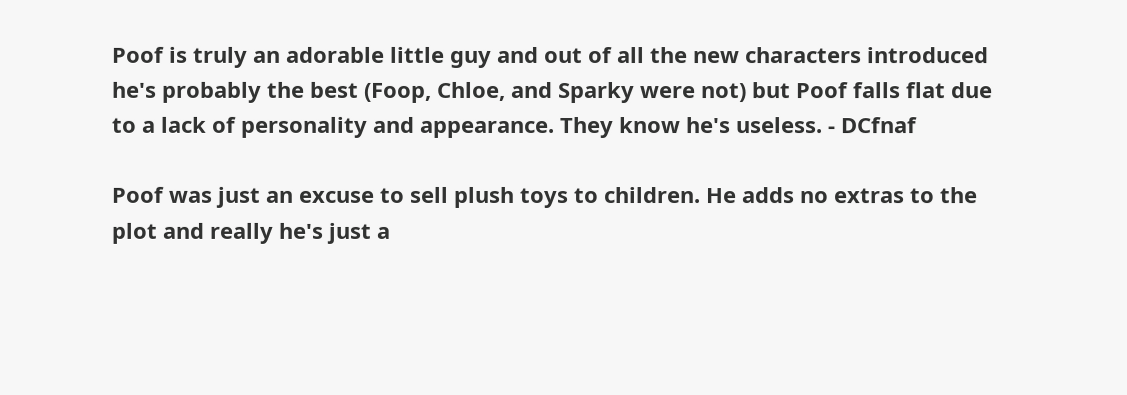Poof is truly an adorable little guy and out of all the new characters introduced he's probably the best (Foop, Chloe, and Sparky were not) but Poof falls flat due to a lack of personality and appearance. They know he's useless. - DCfnaf

Poof was just an excuse to sell plush toys to children. He adds no extras to the plot and really he's just a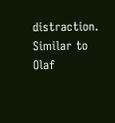distraction. Similar to Olaf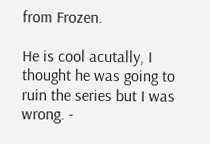from Frozen.

He is cool acutally, I thought he was going to ruin the series but I was wrong. -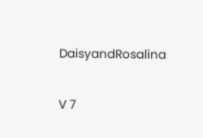DaisyandRosalina

V 7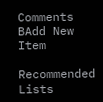Comments
BAdd New Item

Recommended Lists